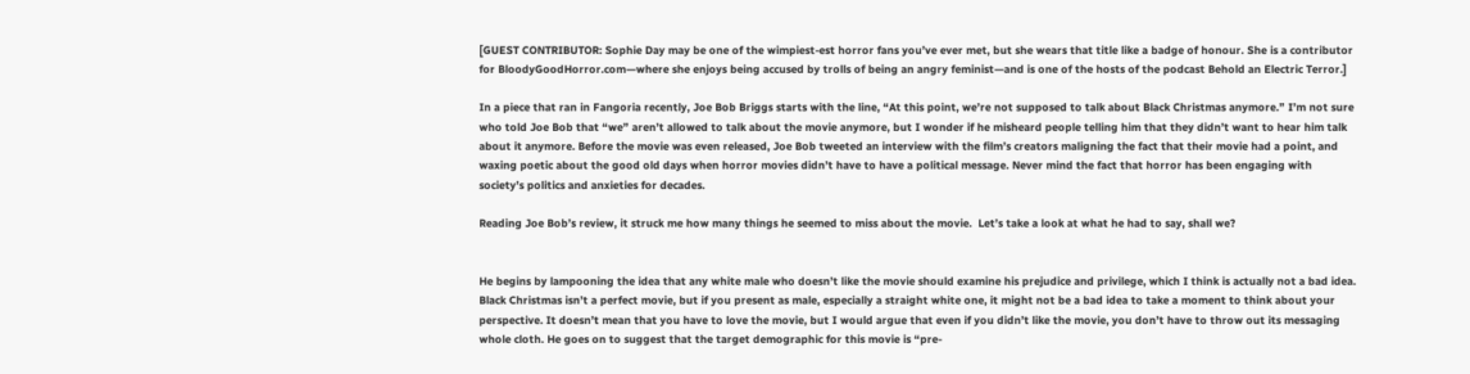[GUEST CONTRIBUTOR: Sophie Day may be one of the wimpiest-est horror fans you’ve ever met, but she wears that title like a badge of honour. She is a contributor for BloodyGoodHorror.com—where she enjoys being accused by trolls of being an angry feminist—and is one of the hosts of the podcast Behold an Electric Terror.]

In a piece that ran in Fangoria recently, Joe Bob Briggs starts with the line, “At this point, we’re not supposed to talk about Black Christmas anymore.” I’m not sure who told Joe Bob that “we” aren’t allowed to talk about the movie anymore, but I wonder if he misheard people telling him that they didn’t want to hear him talk about it anymore. Before the movie was even released, Joe Bob tweeted an interview with the film’s creators maligning the fact that their movie had a point, and waxing poetic about the good old days when horror movies didn’t have to have a political message. Never mind the fact that horror has been engaging with society’s politics and anxieties for decades.

Reading Joe Bob’s review, it struck me how many things he seemed to miss about the movie.  Let’s take a look at what he had to say, shall we?


He begins by lampooning the idea that any white male who doesn’t like the movie should examine his prejudice and privilege, which I think is actually not a bad idea. Black Christmas isn’t a perfect movie, but if you present as male, especially a straight white one, it might not be a bad idea to take a moment to think about your perspective. It doesn’t mean that you have to love the movie, but I would argue that even if you didn’t like the movie, you don’t have to throw out its messaging whole cloth. He goes on to suggest that the target demographic for this movie is “pre-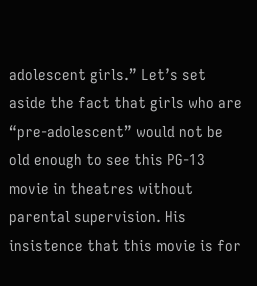adolescent girls.” Let’s set aside the fact that girls who are “pre-adolescent” would not be old enough to see this PG-13 movie in theatres without parental supervision. His insistence that this movie is for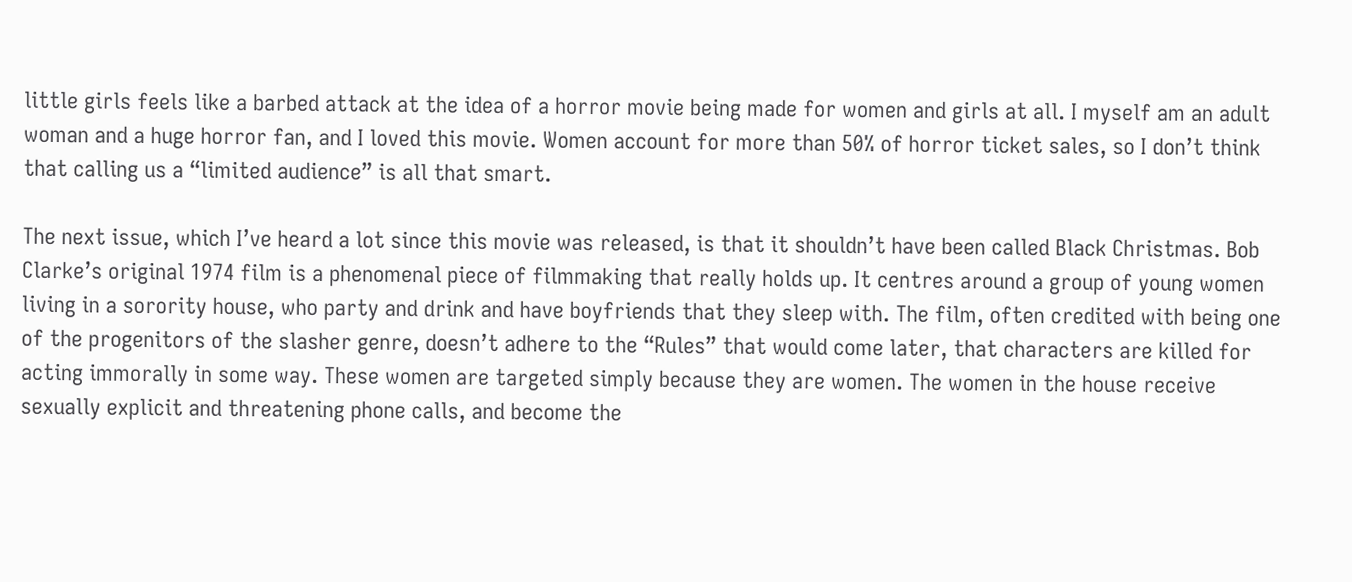little girls feels like a barbed attack at the idea of a horror movie being made for women and girls at all. I myself am an adult woman and a huge horror fan, and I loved this movie. Women account for more than 50% of horror ticket sales, so I don’t think that calling us a “limited audience” is all that smart.

The next issue, which I’ve heard a lot since this movie was released, is that it shouldn’t have been called Black Christmas. Bob Clarke’s original 1974 film is a phenomenal piece of filmmaking that really holds up. It centres around a group of young women living in a sorority house, who party and drink and have boyfriends that they sleep with. The film, often credited with being one of the progenitors of the slasher genre, doesn’t adhere to the “Rules” that would come later, that characters are killed for acting immorally in some way. These women are targeted simply because they are women. The women in the house receive sexually explicit and threatening phone calls, and become the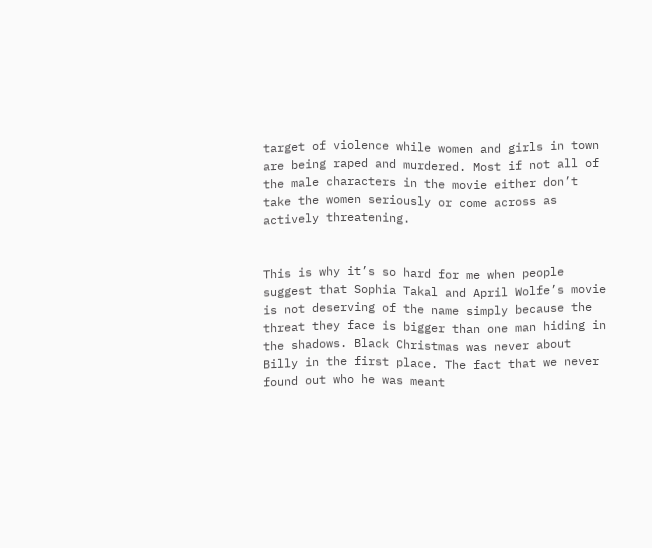target of violence while women and girls in town are being raped and murdered. Most if not all of the male characters in the movie either don’t take the women seriously or come across as actively threatening.


This is why it’s so hard for me when people suggest that Sophia Takal and April Wolfe’s movie is not deserving of the name simply because the threat they face is bigger than one man hiding in the shadows. Black Christmas was never about Billy in the first place. The fact that we never found out who he was meant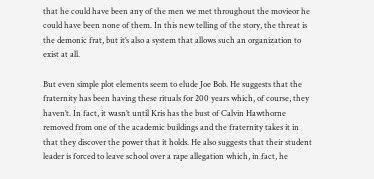that he could have been any of the men we met throughout the movieor he could have been none of them. In this new telling of the story, the threat is the demonic frat, but it’s also a system that allows such an organization to exist at all.

But even simple plot elements seem to elude Joe Bob. He suggests that the fraternity has been having these rituals for 200 years which, of course, they haven’t. In fact, it wasn’t until Kris has the bust of Calvin Hawthorne removed from one of the academic buildings and the fraternity takes it in that they discover the power that it holds. He also suggests that their student leader is forced to leave school over a rape allegation which, in fact, he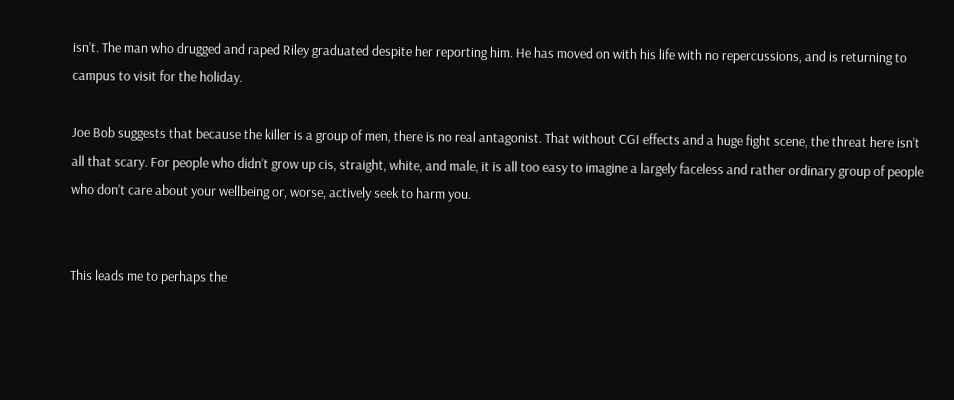isn’t. The man who drugged and raped Riley graduated despite her reporting him. He has moved on with his life with no repercussions, and is returning to campus to visit for the holiday.

Joe Bob suggests that because the killer is a group of men, there is no real antagonist. That without CGI effects and a huge fight scene, the threat here isn’t all that scary. For people who didn’t grow up cis, straight, white, and male, it is all too easy to imagine a largely faceless and rather ordinary group of people who don’t care about your wellbeing or, worse, actively seek to harm you.


This leads me to perhaps the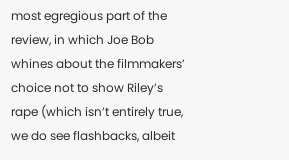most egregious part of the review, in which Joe Bob whines about the filmmakers’ choice not to show Riley’s rape (which isn’t entirely true, we do see flashbacks, albeit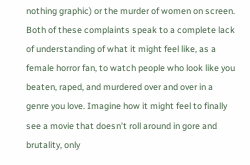nothing graphic) or the murder of women on screen. Both of these complaints speak to a complete lack of understanding of what it might feel like, as a female horror fan, to watch people who look like you beaten, raped, and murdered over and over in a genre you love. Imagine how it might feel to finally see a movie that doesn’t roll around in gore and brutality, only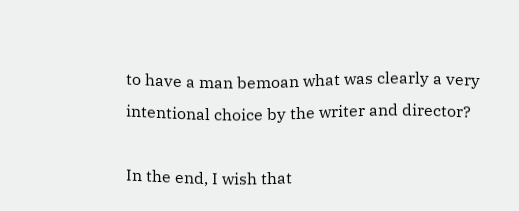to have a man bemoan what was clearly a very intentional choice by the writer and director?

In the end, I wish that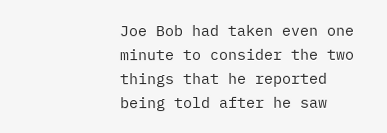Joe Bob had taken even one minute to consider the two things that he reported being told after he saw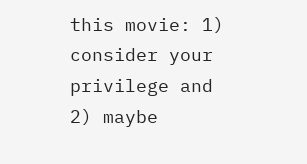this movie: 1) consider your privilege and 2) maybe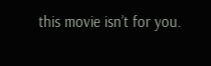this movie isn’t for you.